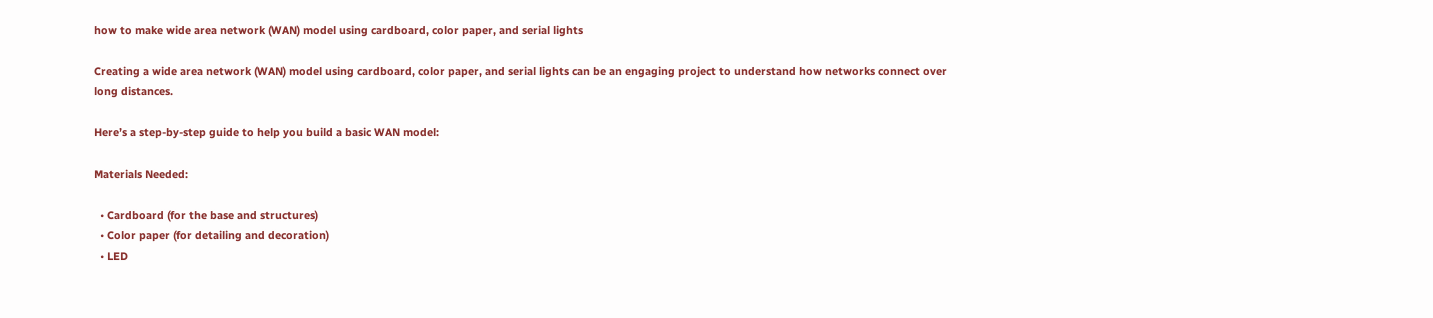how to make wide area network (WAN) model using cardboard, color paper, and serial lights

Creating a wide area network (WAN) model using cardboard, color paper, and serial lights can be an engaging project to understand how networks connect over long distances.

Here’s a step-by-step guide to help you build a basic WAN model:

Materials Needed:

  • Cardboard (for the base and structures)
  • Color paper (for detailing and decoration)
  • LED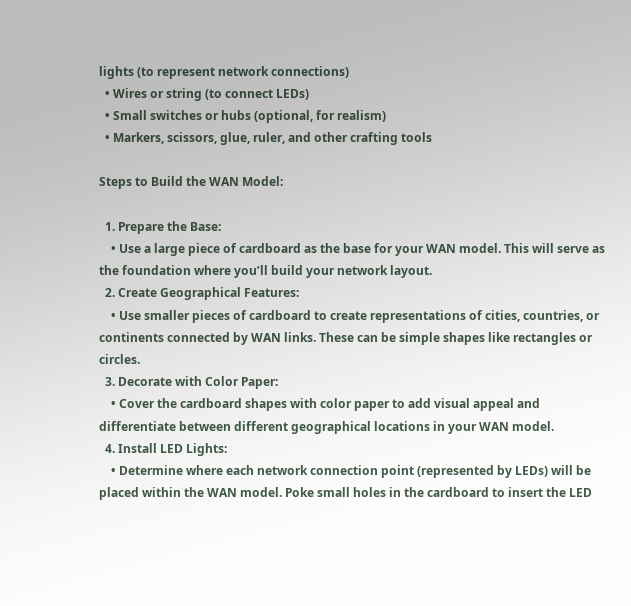lights (to represent network connections)
  • Wires or string (to connect LEDs)
  • Small switches or hubs (optional, for realism)
  • Markers, scissors, glue, ruler, and other crafting tools

Steps to Build the WAN Model:

  1. Prepare the Base:
    • Use a large piece of cardboard as the base for your WAN model. This will serve as the foundation where you’ll build your network layout.
  2. Create Geographical Features:
    • Use smaller pieces of cardboard to create representations of cities, countries, or continents connected by WAN links. These can be simple shapes like rectangles or circles.
  3. Decorate with Color Paper:
    • Cover the cardboard shapes with color paper to add visual appeal and differentiate between different geographical locations in your WAN model.
  4. Install LED Lights:
    • Determine where each network connection point (represented by LEDs) will be placed within the WAN model. Poke small holes in the cardboard to insert the LED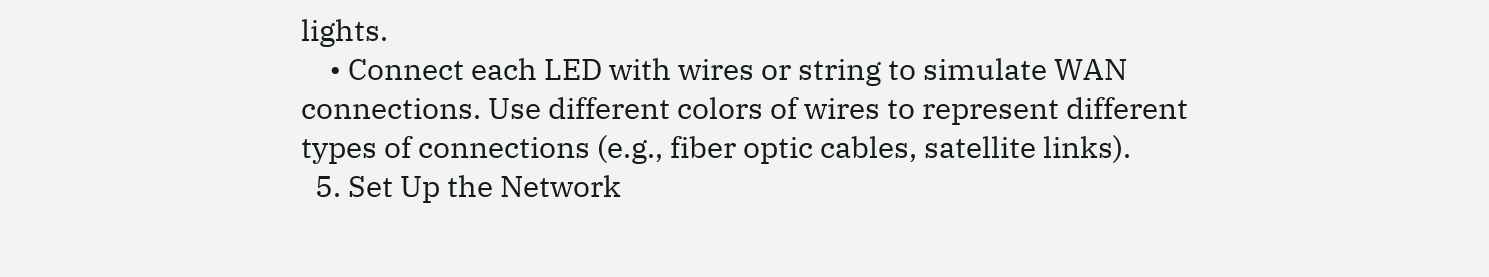lights.
    • Connect each LED with wires or string to simulate WAN connections. Use different colors of wires to represent different types of connections (e.g., fiber optic cables, satellite links).
  5. Set Up the Network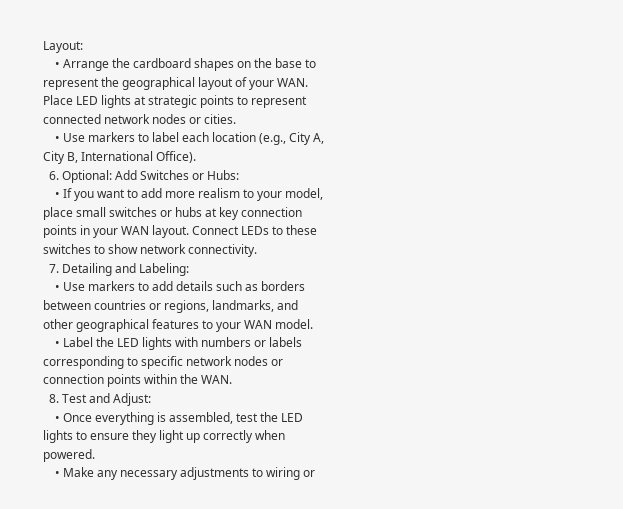Layout:
    • Arrange the cardboard shapes on the base to represent the geographical layout of your WAN. Place LED lights at strategic points to represent connected network nodes or cities.
    • Use markers to label each location (e.g., City A, City B, International Office).
  6. Optional: Add Switches or Hubs:
    • If you want to add more realism to your model, place small switches or hubs at key connection points in your WAN layout. Connect LEDs to these switches to show network connectivity.
  7. Detailing and Labeling:
    • Use markers to add details such as borders between countries or regions, landmarks, and other geographical features to your WAN model.
    • Label the LED lights with numbers or labels corresponding to specific network nodes or connection points within the WAN.
  8. Test and Adjust:
    • Once everything is assembled, test the LED lights to ensure they light up correctly when powered.
    • Make any necessary adjustments to wiring or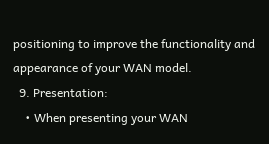positioning to improve the functionality and appearance of your WAN model.
  9. Presentation:
    • When presenting your WAN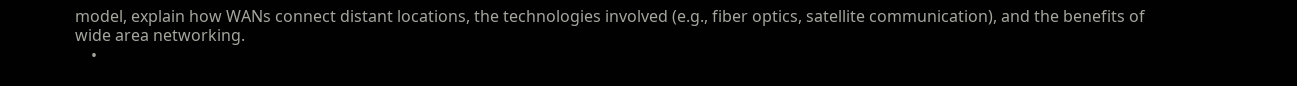model, explain how WANs connect distant locations, the technologies involved (e.g., fiber optics, satellite communication), and the benefits of wide area networking.
    •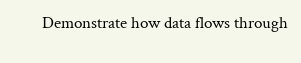Demonstrate how data flows through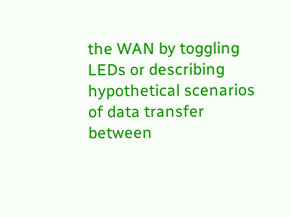the WAN by toggling LEDs or describing hypothetical scenarios of data transfer between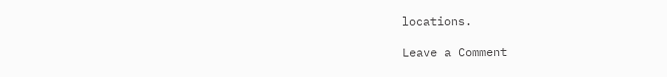locations.

Leave a Comment